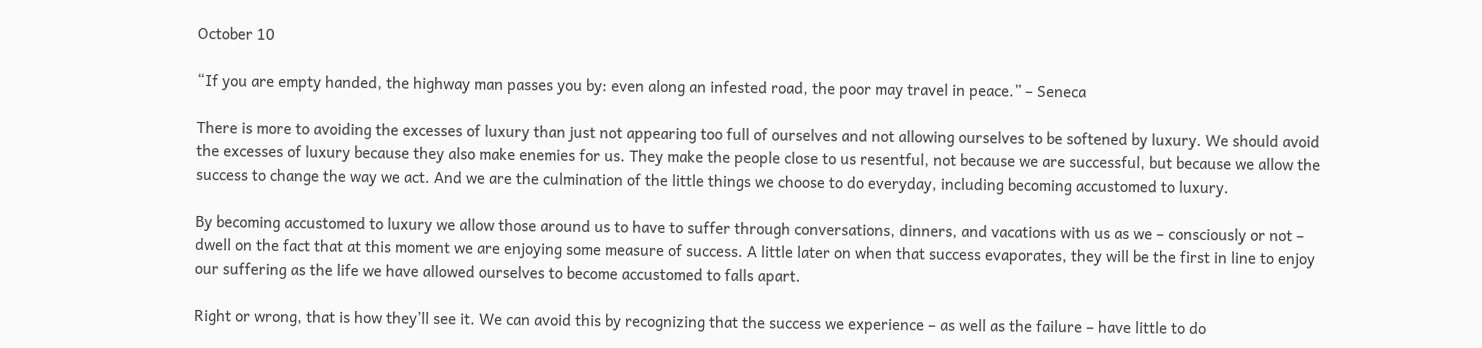October 10

“If you are empty handed, the highway man passes you by: even along an infested road, the poor may travel in peace.” – Seneca

There is more to avoiding the excesses of luxury than just not appearing too full of ourselves and not allowing ourselves to be softened by luxury. We should avoid the excesses of luxury because they also make enemies for us. They make the people close to us resentful, not because we are successful, but because we allow the success to change the way we act. And we are the culmination of the little things we choose to do everyday, including becoming accustomed to luxury.

By becoming accustomed to luxury we allow those around us to have to suffer through conversations, dinners, and vacations with us as we – consciously or not – dwell on the fact that at this moment we are enjoying some measure of success. A little later on when that success evaporates, they will be the first in line to enjoy our suffering as the life we have allowed ourselves to become accustomed to falls apart.

Right or wrong, that is how they’ll see it. We can avoid this by recognizing that the success we experience – as well as the failure – have little to do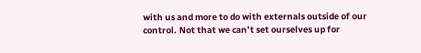with us and more to do with externals outside of our control. Not that we can’t set ourselves up for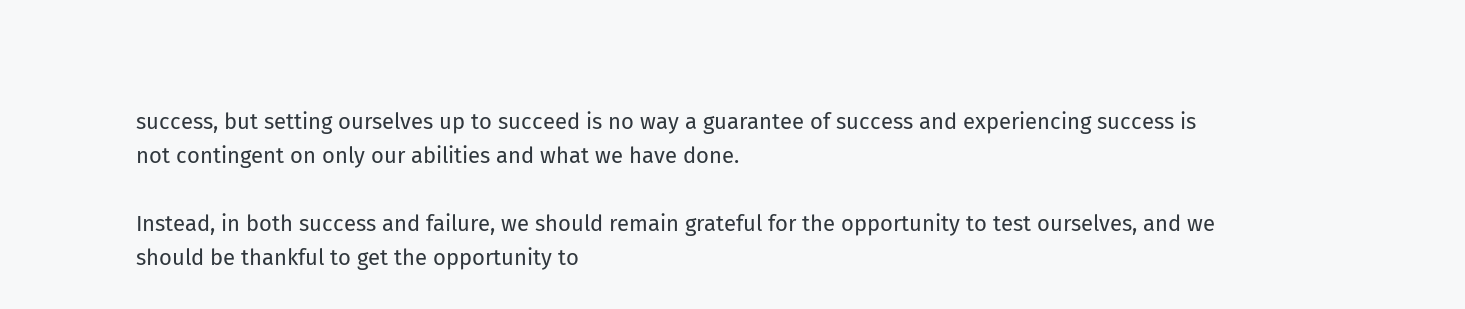success, but setting ourselves up to succeed is no way a guarantee of success and experiencing success is not contingent on only our abilities and what we have done.

Instead, in both success and failure, we should remain grateful for the opportunity to test ourselves, and we should be thankful to get the opportunity to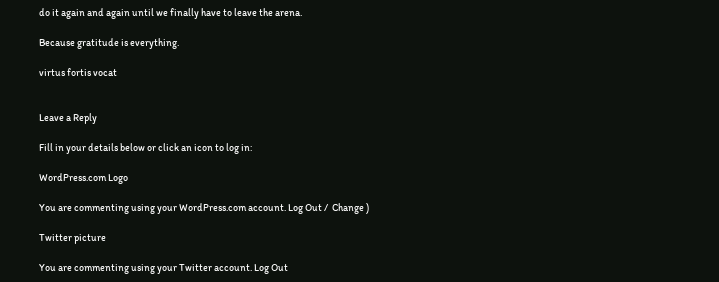do it again and again until we finally have to leave the arena.

Because gratitude is everything.

virtus fortis vocat


Leave a Reply

Fill in your details below or click an icon to log in:

WordPress.com Logo

You are commenting using your WordPress.com account. Log Out /  Change )

Twitter picture

You are commenting using your Twitter account. Log Out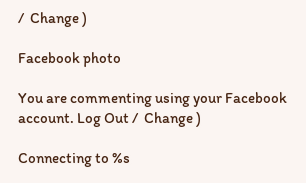/  Change )

Facebook photo

You are commenting using your Facebook account. Log Out /  Change )

Connecting to %s